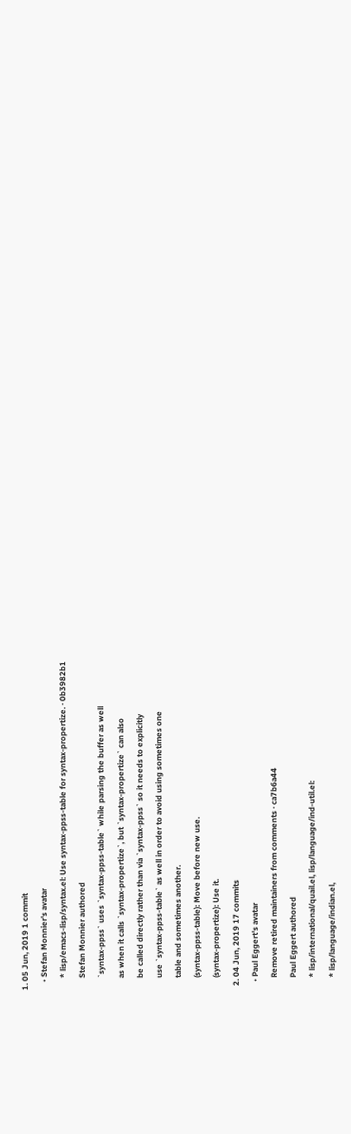1. 05 Jun, 2019 1 commit
    • Stefan Monnier's avatar
      * lisp/emacs-lisp/syntax.el: Use syntax-ppss-table for syntax-propertize. · 0b3982b1
      Stefan Monnier authored
      `syntax-ppss` uses `syntax-ppss-table` while parsing the buffer as well
      as when it calls `syntax-propertize`, but `syntax-propertize` can also
      be called directly rather than via `syntax-ppss` so it needs to explicitly
      use `syntax-ppss-table` as well in order to avoid using sometimes one
      table and sometimes another.
      (syntax-ppss-table): Move before new use.
      (syntax-propertize): Use it.
  2. 04 Jun, 2019 17 commits
    • Paul Eggert's avatar
      Remove retired maintainers from comments · ca7b6a44
      Paul Eggert authored
      * lisp/international/quail.el, lisp/language/ind-util.el:
      * lisp/language/indian.el,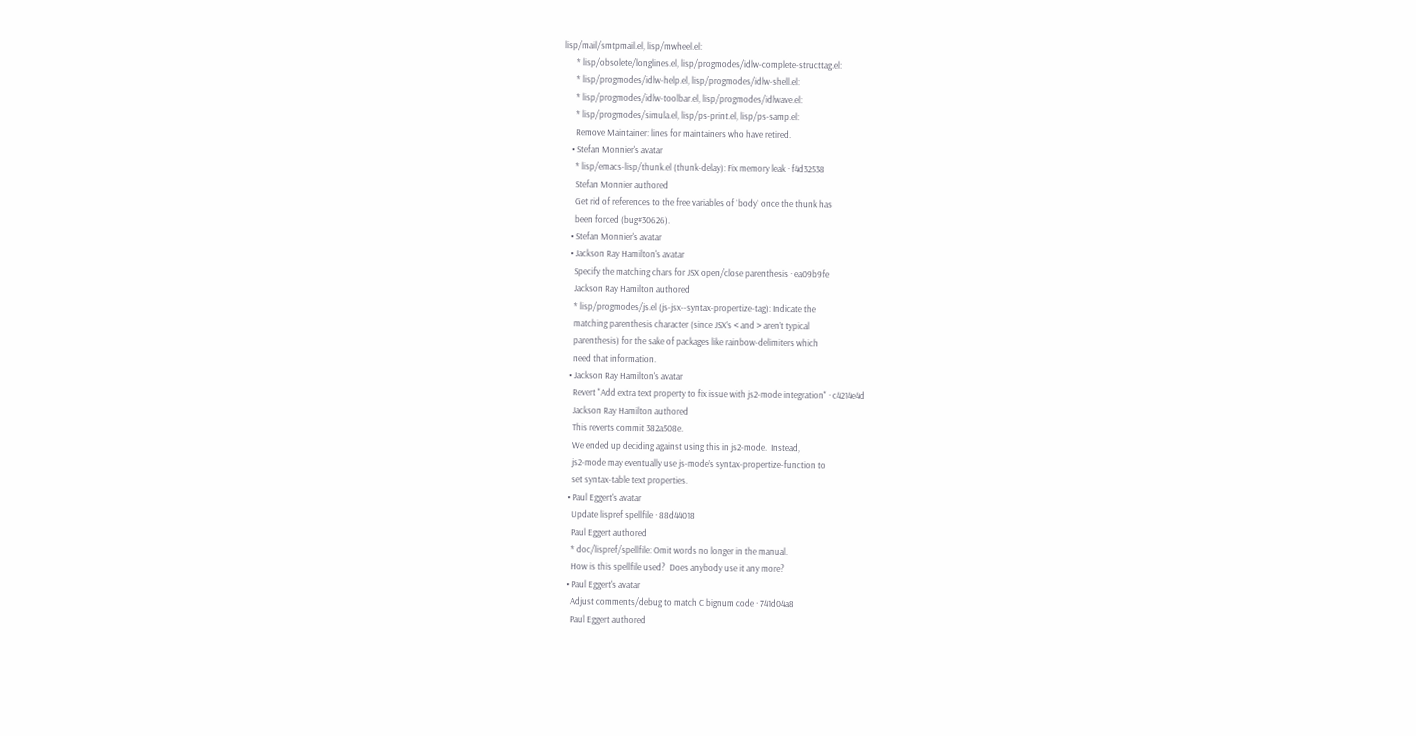lisp/mail/smtpmail.el, lisp/mwheel.el:
      * lisp/obsolete/longlines.el, lisp/progmodes/idlw-complete-structtag.el:
      * lisp/progmodes/idlw-help.el, lisp/progmodes/idlw-shell.el:
      * lisp/progmodes/idlw-toolbar.el, lisp/progmodes/idlwave.el:
      * lisp/progmodes/simula.el, lisp/ps-print.el, lisp/ps-samp.el:
      Remove Maintainer: lines for maintainers who have retired.
    • Stefan Monnier's avatar
      * lisp/emacs-lisp/thunk.el (thunk-delay): Fix memory leak · f4d32538
      Stefan Monnier authored
      Get rid of references to the free variables of `body` once the thunk has
      been forced (bug#30626).
    • Stefan Monnier's avatar
    • Jackson Ray Hamilton's avatar
      Specify the matching chars for JSX open/close parenthesis · ea09b9fe
      Jackson Ray Hamilton authored
      * lisp/progmodes/js.el (js-jsx--syntax-propertize-tag): Indicate the
      matching parenthesis character (since JSX’s < and > aren’t typical
      parenthesis) for the sake of packages like rainbow-delimiters which
      need that information.
    • Jackson Ray Hamilton's avatar
      Revert "Add extra text property to fix issue with js2-mode integration" · c4214e4d
      Jackson Ray Hamilton authored
      This reverts commit 382a508e.
      We ended up deciding against using this in js2-mode.  Instead,
      js2-mode may eventually use js-mode’s syntax-propertize-function to
      set syntax-table text properties.
    • Paul Eggert's avatar
      Update lispref spellfile · 88d44018
      Paul Eggert authored
      * doc/lispref/spellfile: Omit words no longer in the manual.
      How is this spellfile used?  Does anybody use it any more?
    • Paul Eggert's avatar
      Adjust comments/debug to match C bignum code · 741d04a8
      Paul Eggert authored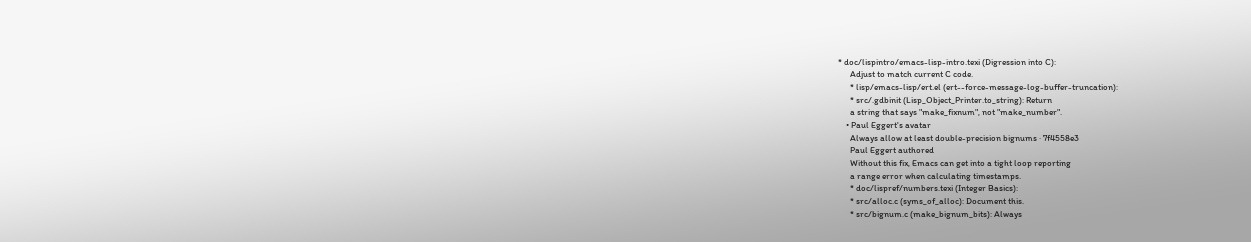* doc/lispintro/emacs-lisp-intro.texi (Digression into C):
      Adjust to match current C code.
      * lisp/emacs-lisp/ert.el (ert--force-message-log-buffer-truncation):
      * src/.gdbinit (Lisp_Object_Printer.to_string): Return
      a string that says "make_fixnum", not "make_number".
    • Paul Eggert's avatar
      Always allow at least double-precision bignums · 7f4558e3
      Paul Eggert authored
      Without this fix, Emacs can get into a tight loop reporting
      a range error when calculating timestamps.
      * doc/lispref/numbers.texi (Integer Basics):
      * src/alloc.c (syms_of_alloc): Document this.
      * src/bignum.c (make_bignum_bits): Always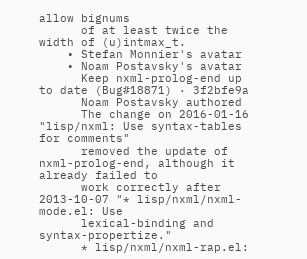allow bignums
      of at least twice the width of (u)intmax_t.
    • Stefan Monnier's avatar
    • Noam Postavsky's avatar
      Keep nxml-prolog-end up to date (Bug#18871) · 3f2bfe9a
      Noam Postavsky authored
      The change on 2016-01-16 "lisp/nxml: Use syntax-tables for comments"
      removed the update of nxml-prolog-end, although it already failed to
      work correctly after 2013-10-07 "* lisp/nxml/nxml-mode.el: Use
      lexical-binding and syntax-propertize."
      * lisp/nxml/nxml-rap.el: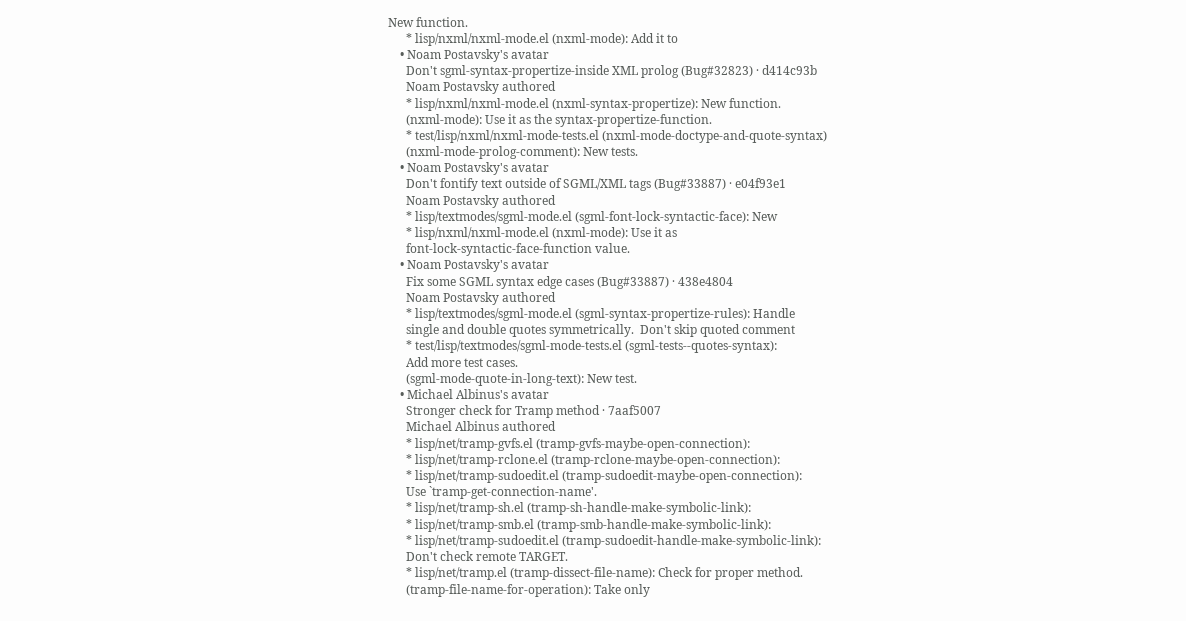New function.
      * lisp/nxml/nxml-mode.el (nxml-mode): Add it to
    • Noam Postavsky's avatar
      Don't sgml-syntax-propertize-inside XML prolog (Bug#32823) · d414c93b
      Noam Postavsky authored
      * lisp/nxml/nxml-mode.el (nxml-syntax-propertize): New function.
      (nxml-mode): Use it as the syntax-propertize-function.
      * test/lisp/nxml/nxml-mode-tests.el (nxml-mode-doctype-and-quote-syntax)
      (nxml-mode-prolog-comment): New tests.
    • Noam Postavsky's avatar
      Don't fontify text outside of SGML/XML tags (Bug#33887) · e04f93e1
      Noam Postavsky authored
      * lisp/textmodes/sgml-mode.el (sgml-font-lock-syntactic-face): New
      * lisp/nxml/nxml-mode.el (nxml-mode): Use it as
      font-lock-syntactic-face-function value.
    • Noam Postavsky's avatar
      Fix some SGML syntax edge cases (Bug#33887) · 438e4804
      Noam Postavsky authored
      * lisp/textmodes/sgml-mode.el (sgml-syntax-propertize-rules): Handle
      single and double quotes symmetrically.  Don't skip quoted comment
      * test/lisp/textmodes/sgml-mode-tests.el (sgml-tests--quotes-syntax):
      Add more test cases.
      (sgml-mode-quote-in-long-text): New test.
    • Michael Albinus's avatar
      Stronger check for Tramp method · 7aaf5007
      Michael Albinus authored
      * lisp/net/tramp-gvfs.el (tramp-gvfs-maybe-open-connection):
      * lisp/net/tramp-rclone.el (tramp-rclone-maybe-open-connection):
      * lisp/net/tramp-sudoedit.el (tramp-sudoedit-maybe-open-connection):
      Use `tramp-get-connection-name'.
      * lisp/net/tramp-sh.el (tramp-sh-handle-make-symbolic-link):
      * lisp/net/tramp-smb.el (tramp-smb-handle-make-symbolic-link):
      * lisp/net/tramp-sudoedit.el (tramp-sudoedit-handle-make-symbolic-link):
      Don't check remote TARGET.
      * lisp/net/tramp.el (tramp-dissect-file-name): Check for proper method.
      (tramp-file-name-for-operation): Take only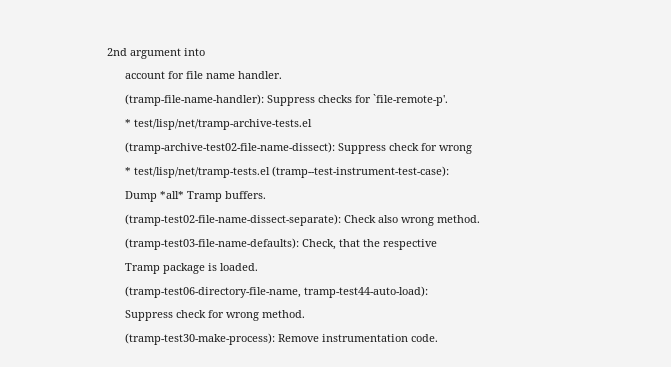2nd argument into
      account for file name handler.
      (tramp-file-name-handler): Suppress checks for `file-remote-p'.
      * test/lisp/net/tramp-archive-tests.el
      (tramp-archive-test02-file-name-dissect): Suppress check for wrong
      * test/lisp/net/tramp-tests.el (tramp--test-instrument-test-case):
      Dump *all* Tramp buffers.
      (tramp-test02-file-name-dissect-separate): Check also wrong method.
      (tramp-test03-file-name-defaults): Check, that the respective
      Tramp package is loaded.
      (tramp-test06-directory-file-name, tramp-test44-auto-load):
      Suppress check for wrong method.
      (tramp-test30-make-process): Remove instrumentation code.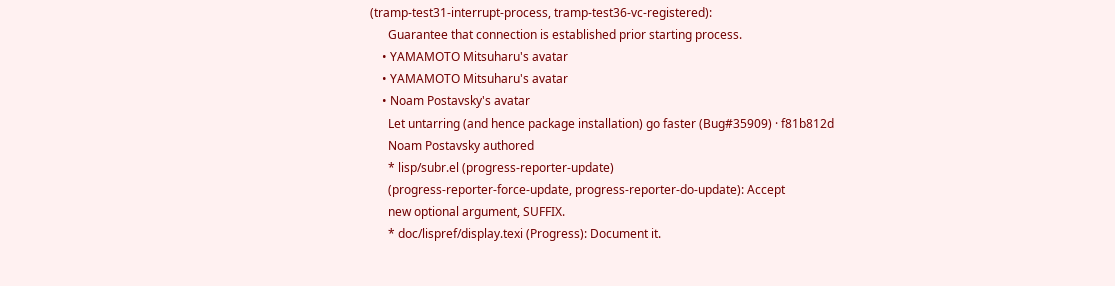(tramp-test31-interrupt-process, tramp-test36-vc-registered):
      Guarantee that connection is established prior starting process.
    • YAMAMOTO Mitsuharu's avatar
    • YAMAMOTO Mitsuharu's avatar
    • Noam Postavsky's avatar
      Let untarring (and hence package installation) go faster (Bug#35909) · f81b812d
      Noam Postavsky authored
      * lisp/subr.el (progress-reporter-update)
      (progress-reporter-force-update, progress-reporter-do-update): Accept
      new optional argument, SUFFIX.
      * doc/lispref/display.texi (Progress): Document it.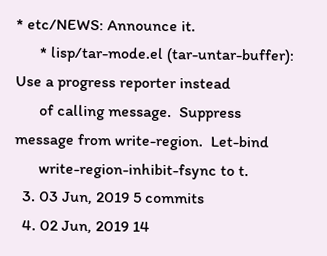* etc/NEWS: Announce it.
      * lisp/tar-mode.el (tar-untar-buffer): Use a progress reporter instead
      of calling message.  Suppress message from write-region.  Let-bind
      write-region-inhibit-fsync to t.
  3. 03 Jun, 2019 5 commits
  4. 02 Jun, 2019 14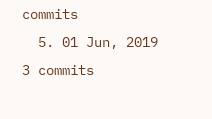commits
  5. 01 Jun, 2019 3 commits